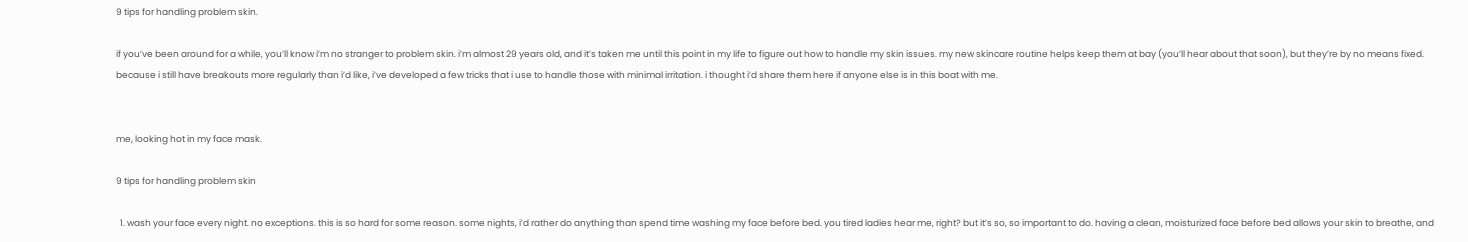9 tips for handling problem skin.

if you’ve been around for a while, you’ll know i’m no stranger to problem skin. i’m almost 29 years old, and it’s taken me until this point in my life to figure out how to handle my skin issues. my new skincare routine helps keep them at bay (you’ll hear about that soon), but they’re by no means fixed. because i still have breakouts more regularly than i’d like, i’ve developed a few tricks that i use to handle those with minimal irritation. i thought i’d share them here if anyone else is in this boat with me.


me, looking hot in my face mask.

9 tips for handling problem skin

  1. wash your face every night. no exceptions. this is so hard for some reason. some nights, i’d rather do anything than spend time washing my face before bed. you tired ladies hear me, right? but it’s so, so important to do. having a clean, moisturized face before bed allows your skin to breathe, and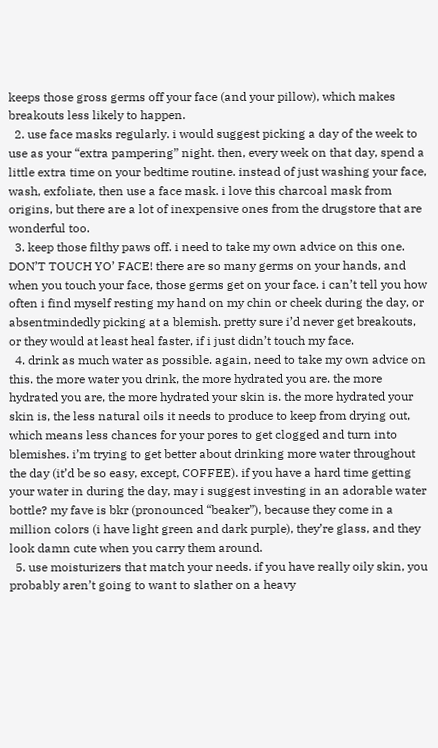keeps those gross germs off your face (and your pillow), which makes breakouts less likely to happen.
  2. use face masks regularly. i would suggest picking a day of the week to use as your “extra pampering” night. then, every week on that day, spend a little extra time on your bedtime routine. instead of just washing your face, wash, exfoliate, then use a face mask. i love this charcoal mask from origins, but there are a lot of inexpensive ones from the drugstore that are wonderful too.
  3. keep those filthy paws off. i need to take my own advice on this one. DON’T TOUCH YO’ FACE! there are so many germs on your hands, and when you touch your face, those germs get on your face. i can’t tell you how often i find myself resting my hand on my chin or cheek during the day, or absentmindedly picking at a blemish. pretty sure i’d never get breakouts, or they would at least heal faster, if i just didn’t touch my face.
  4. drink as much water as possible. again, need to take my own advice on this. the more water you drink, the more hydrated you are. the more hydrated you are, the more hydrated your skin is. the more hydrated your skin is, the less natural oils it needs to produce to keep from drying out, which means less chances for your pores to get clogged and turn into blemishes. i’m trying to get better about drinking more water throughout the day (it’d be so easy, except, COFFEE). if you have a hard time getting your water in during the day, may i suggest investing in an adorable water bottle? my fave is bkr (pronounced “beaker”), because they come in a million colors (i have light green and dark purple), they’re glass, and they look damn cute when you carry them around.
  5. use moisturizers that match your needs. if you have really oily skin, you probably aren’t going to want to slather on a heavy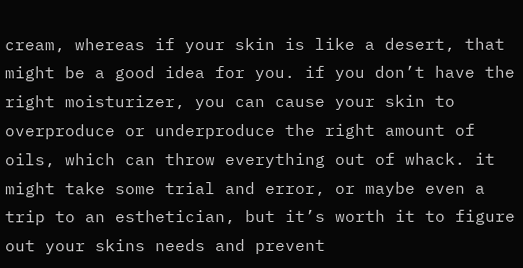cream, whereas if your skin is like a desert, that might be a good idea for you. if you don’t have the right moisturizer, you can cause your skin to overproduce or underproduce the right amount of oils, which can throw everything out of whack. it might take some trial and error, or maybe even a trip to an esthetician, but it’s worth it to figure out your skins needs and prevent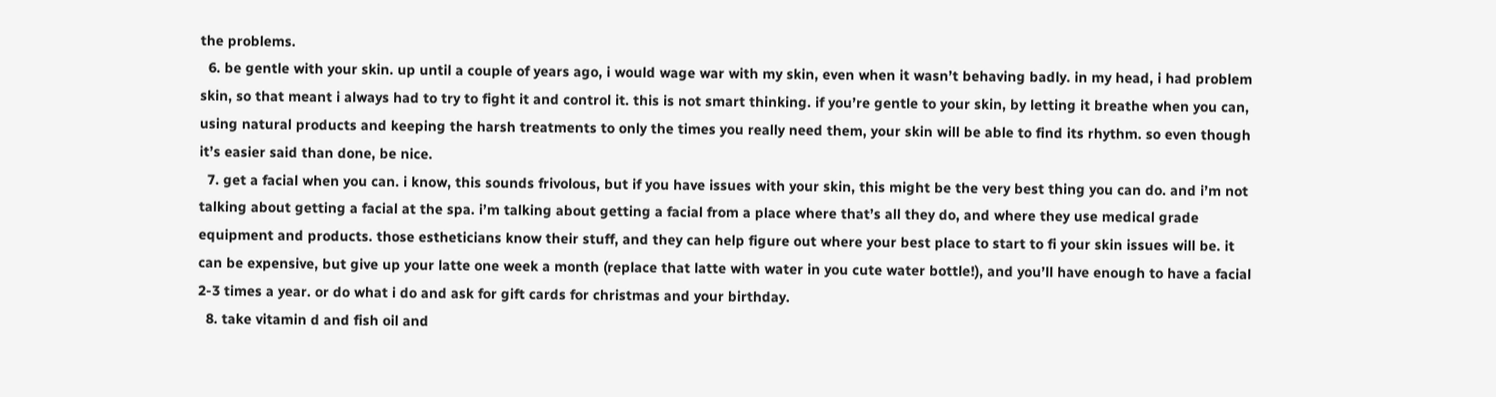the problems.
  6. be gentle with your skin. up until a couple of years ago, i would wage war with my skin, even when it wasn’t behaving badly. in my head, i had problem skin, so that meant i always had to try to fight it and control it. this is not smart thinking. if you’re gentle to your skin, by letting it breathe when you can, using natural products and keeping the harsh treatments to only the times you really need them, your skin will be able to find its rhythm. so even though it’s easier said than done, be nice.
  7. get a facial when you can. i know, this sounds frivolous, but if you have issues with your skin, this might be the very best thing you can do. and i’m not talking about getting a facial at the spa. i’m talking about getting a facial from a place where that’s all they do, and where they use medical grade equipment and products. those estheticians know their stuff, and they can help figure out where your best place to start to fi your skin issues will be. it can be expensive, but give up your latte one week a month (replace that latte with water in you cute water bottle!), and you’ll have enough to have a facial 2-3 times a year. or do what i do and ask for gift cards for christmas and your birthday.
  8. take vitamin d and fish oil and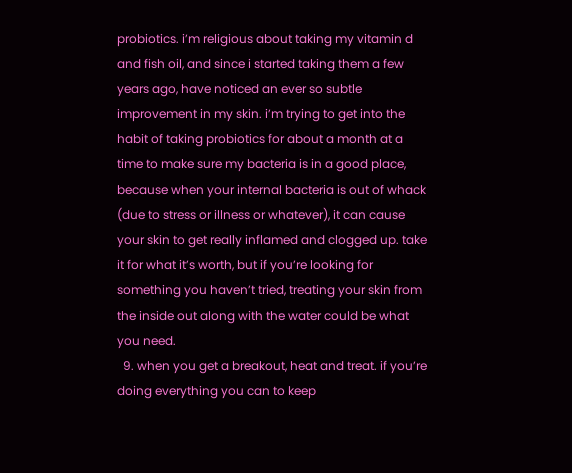probiotics. i’m religious about taking my vitamin d and fish oil, and since i started taking them a few years ago, have noticed an ever so subtle improvement in my skin. i’m trying to get into the habit of taking probiotics for about a month at a time to make sure my bacteria is in a good place, because when your internal bacteria is out of whack (due to stress or illness or whatever), it can cause your skin to get really inflamed and clogged up. take it for what it’s worth, but if you’re looking for something you haven’t tried, treating your skin from the inside out along with the water could be what you need.
  9. when you get a breakout, heat and treat. if you’re doing everything you can to keep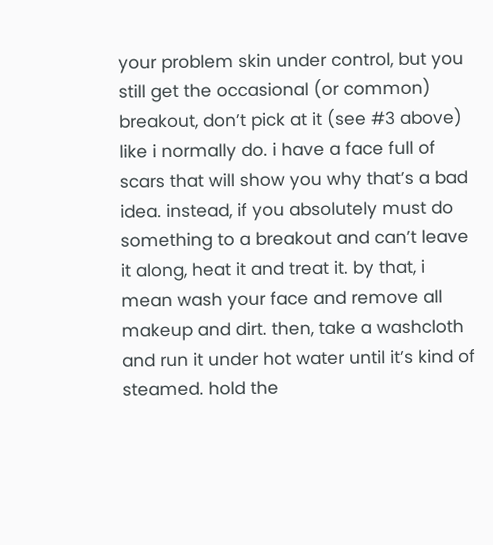your problem skin under control, but you still get the occasional (or common) breakout, don’t pick at it (see #3 above) like i normally do. i have a face full of scars that will show you why that’s a bad idea. instead, if you absolutely must do something to a breakout and can’t leave it along, heat it and treat it. by that, i mean wash your face and remove all makeup and dirt. then, take a washcloth and run it under hot water until it’s kind of steamed. hold the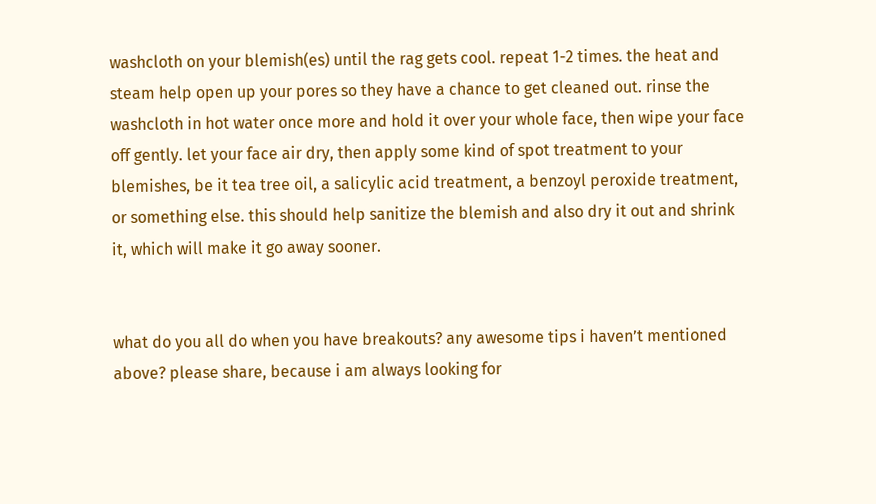washcloth on your blemish(es) until the rag gets cool. repeat 1-2 times. the heat and steam help open up your pores so they have a chance to get cleaned out. rinse the washcloth in hot water once more and hold it over your whole face, then wipe your face off gently. let your face air dry, then apply some kind of spot treatment to your blemishes, be it tea tree oil, a salicylic acid treatment, a benzoyl peroxide treatment, or something else. this should help sanitize the blemish and also dry it out and shrink it, which will make it go away sooner.


what do you all do when you have breakouts? any awesome tips i haven’t mentioned above? please share, because i am always looking for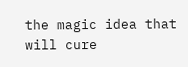the magic idea that will cure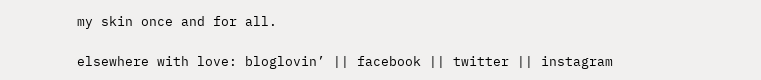my skin once and for all.

elsewhere with love: bloglovin’ || facebook || twitter || instagram